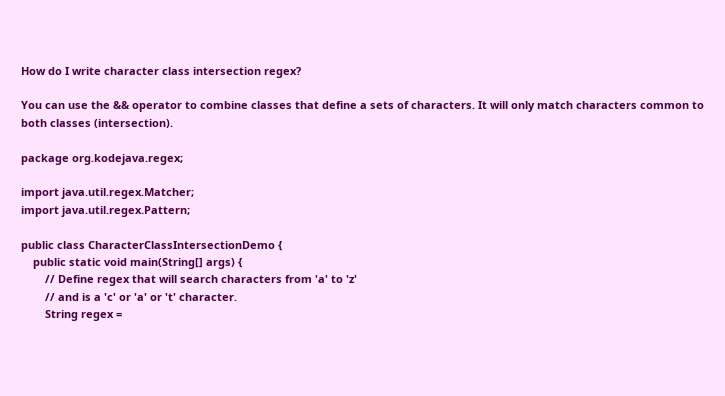How do I write character class intersection regex?

You can use the && operator to combine classes that define a sets of characters. It will only match characters common to both classes (intersection).

package org.kodejava.regex;

import java.util.regex.Matcher;
import java.util.regex.Pattern;

public class CharacterClassIntersectionDemo {
    public static void main(String[] args) {
        // Define regex that will search characters from 'a' to 'z'
        // and is a 'c' or 'a' or 't' character.
        String regex =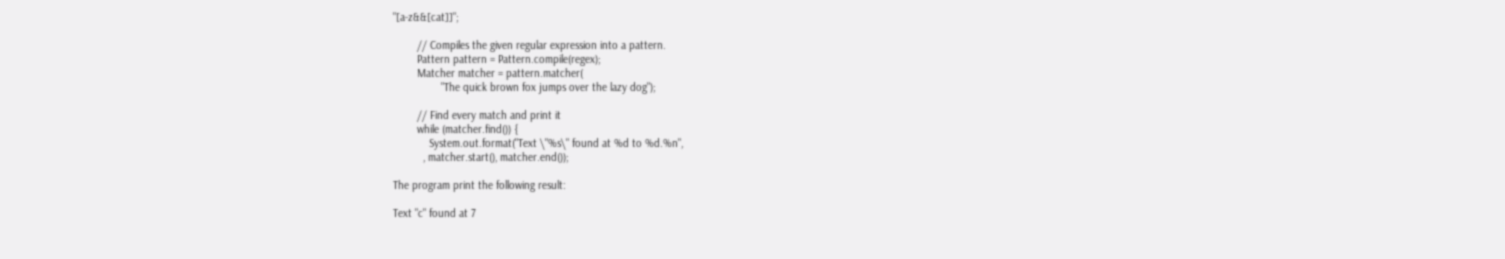"[a-z&&[cat]]";

        // Compiles the given regular expression into a pattern.
        Pattern pattern = Pattern.compile(regex);
        Matcher matcher = pattern.matcher(
                "The quick brown fox jumps over the lazy dog");

        // Find every match and print it
        while (matcher.find()) {
            System.out.format("Text \"%s\" found at %d to %d.%n",
          , matcher.start(), matcher.end());

The program print the following result:

Text "c" found at 7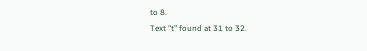to 8.
Text "t" found at 31 to 32.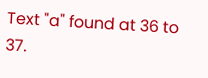Text "a" found at 36 to 37.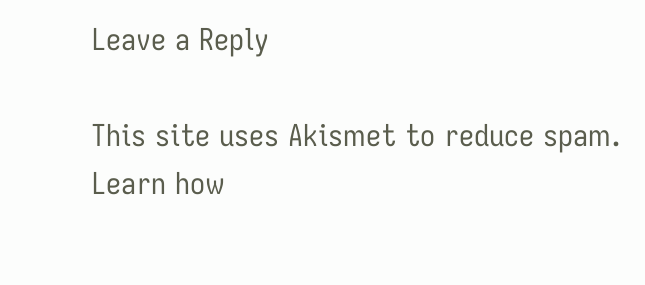Leave a Reply

This site uses Akismet to reduce spam. Learn how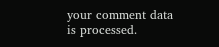your comment data is processed.